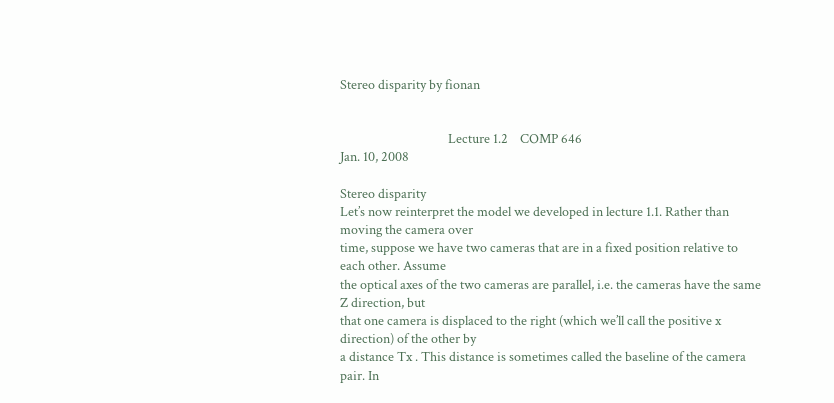Stereo disparity by fionan


                                    Lecture 1.2    COMP 646                                                                 Jan. 10, 2008

Stereo disparity
Let’s now reinterpret the model we developed in lecture 1.1. Rather than moving the camera over
time, suppose we have two cameras that are in a fixed position relative to each other. Assume
the optical axes of the two cameras are parallel, i.e. the cameras have the same Z direction, but
that one camera is displaced to the right (which we’ll call the positive x direction) of the other by
a distance Tx . This distance is sometimes called the baseline of the camera pair. In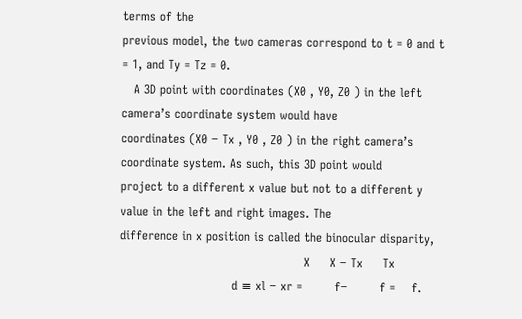terms of the
previous model, the two cameras correspond to t = 0 and t = 1, and Ty = Tz = 0.
   A 3D point with coordinates (X0 , Y0, Z0 ) in the left camera’s coordinate system would have
coordinates (X0 − Tx , Y0 , Z0 ) in the right camera’s coordinate system. As such, this 3D point would
project to a different x value but not to a different y value in the left and right images. The
difference in x position is called the binocular disparity,
                                              X     X − Tx     Tx
                            d ≡ xl − xr =        f−        f =    f.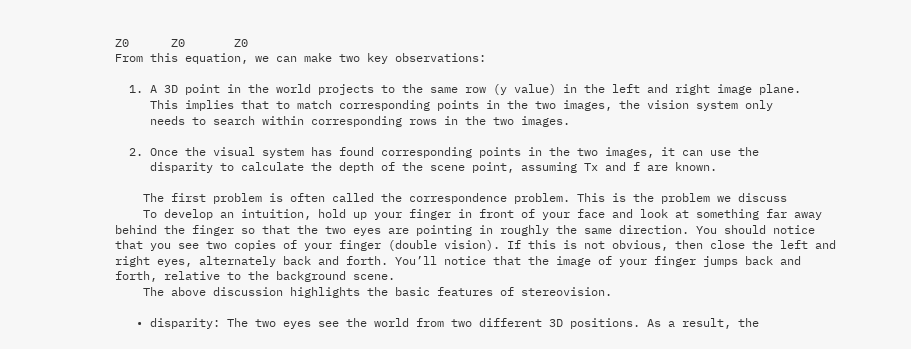Z0      Z0       Z0
From this equation, we can make two key observations:

  1. A 3D point in the world projects to the same row (y value) in the left and right image plane.
     This implies that to match corresponding points in the two images, the vision system only
     needs to search within corresponding rows in the two images.

  2. Once the visual system has found corresponding points in the two images, it can use the
     disparity to calculate the depth of the scene point, assuming Tx and f are known.

    The first problem is often called the correspondence problem. This is the problem we discuss
    To develop an intuition, hold up your finger in front of your face and look at something far away
behind the finger so that the two eyes are pointing in roughly the same direction. You should notice
that you see two copies of your finger (double vision). If this is not obvious, then close the left and
right eyes, alternately back and forth. You’ll notice that the image of your finger jumps back and
forth, relative to the background scene.
    The above discussion highlights the basic features of stereovision.

   • disparity: The two eyes see the world from two different 3D positions. As a result, the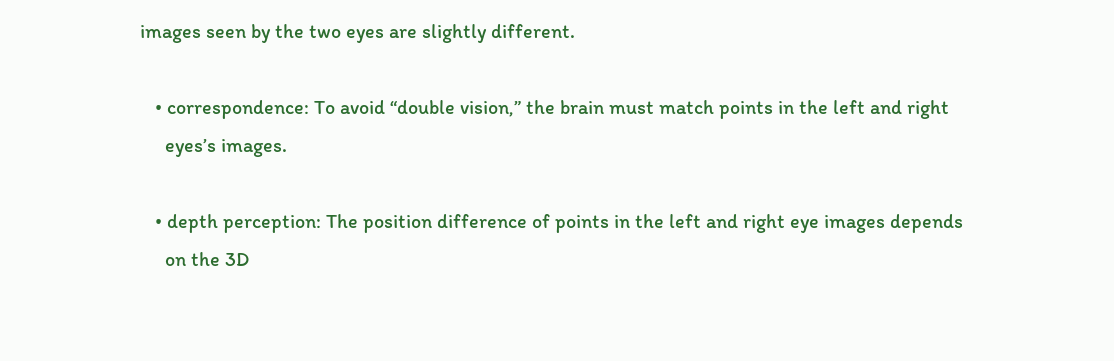images seen by the two eyes are slightly different.

   • correspondence: To avoid “double vision,” the brain must match points in the left and right
     eyes’s images.

   • depth perception: The position difference of points in the left and right eye images depends
     on the 3D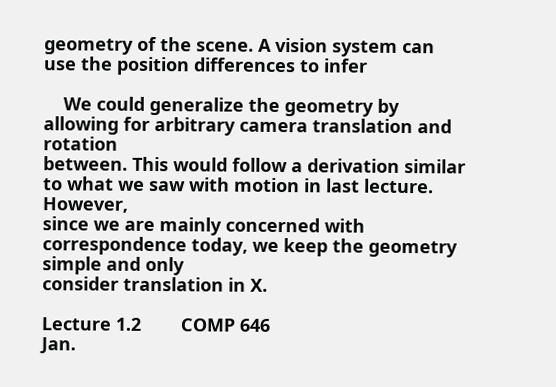geometry of the scene. A vision system can use the position differences to infer

    We could generalize the geometry by allowing for arbitrary camera translation and rotation
between. This would follow a derivation similar to what we saw with motion in last lecture. However,
since we are mainly concerned with correspondence today, we keep the geometry simple and only
consider translation in X.

Lecture 1.2        COMP 646                                                                           Jan.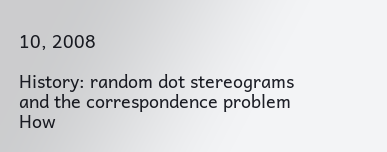10, 2008

History: random dot stereograms and the correspondence problem
How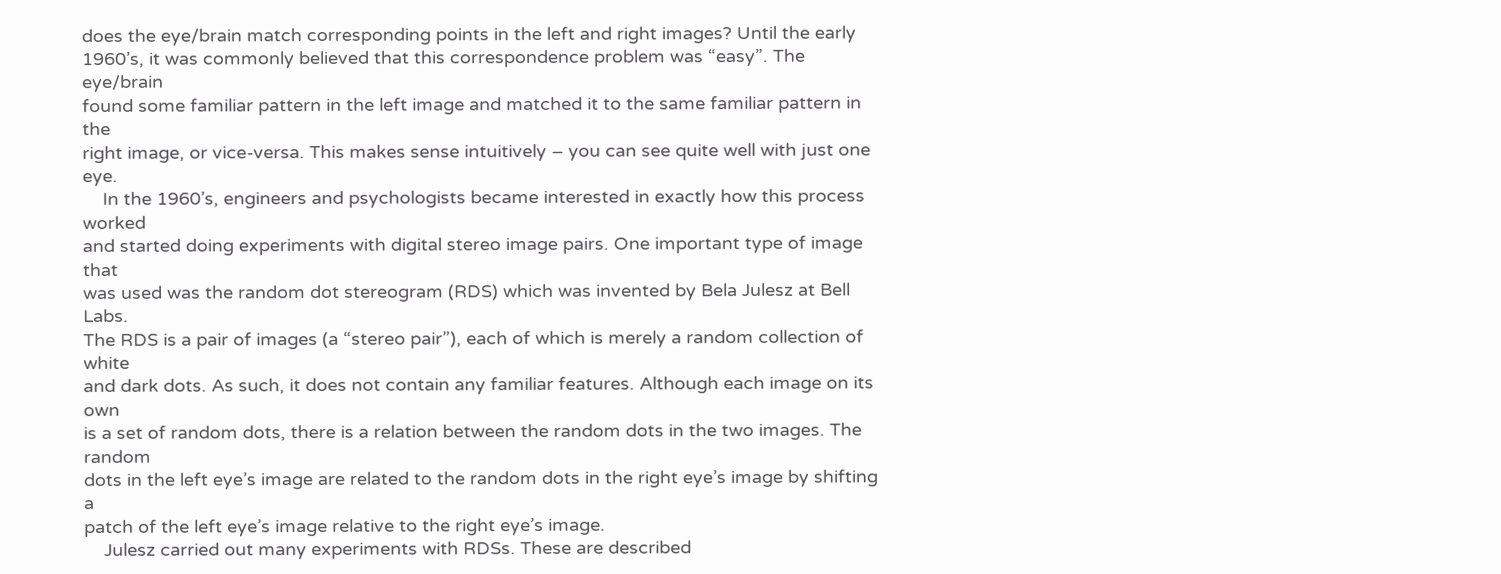does the eye/brain match corresponding points in the left and right images? Until the early
1960’s, it was commonly believed that this correspondence problem was “easy”. The eye/brain
found some familiar pattern in the left image and matched it to the same familiar pattern in the
right image, or vice-versa. This makes sense intuitively – you can see quite well with just one eye.
    In the 1960’s, engineers and psychologists became interested in exactly how this process worked
and started doing experiments with digital stereo image pairs. One important type of image that
was used was the random dot stereogram (RDS) which was invented by Bela Julesz at Bell Labs.
The RDS is a pair of images (a “stereo pair”), each of which is merely a random collection of white
and dark dots. As such, it does not contain any familiar features. Although each image on its own
is a set of random dots, there is a relation between the random dots in the two images. The random
dots in the left eye’s image are related to the random dots in the right eye’s image by shifting a
patch of the left eye’s image relative to the right eye’s image.
    Julesz carried out many experiments with RDSs. These are described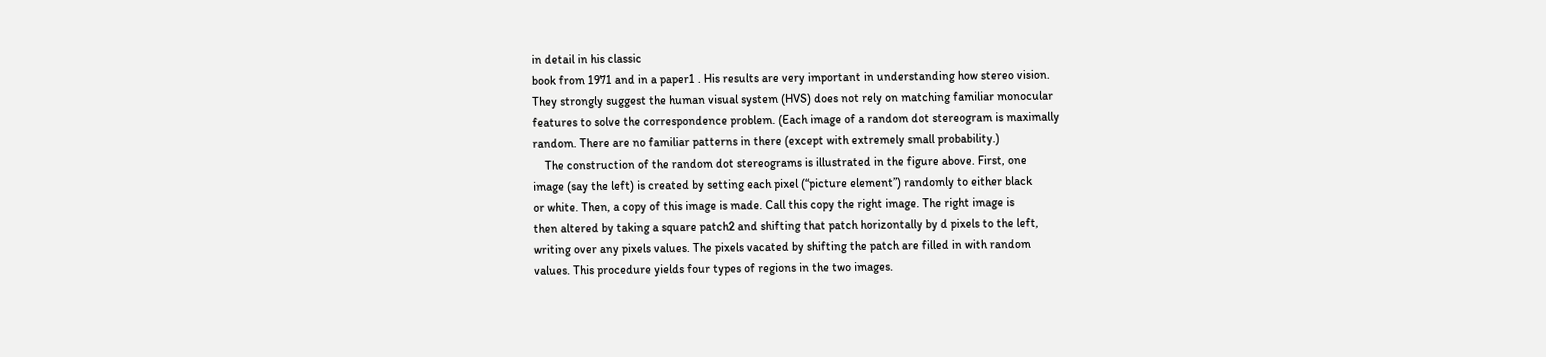in detail in his classic
book from 1971 and in a paper1 . His results are very important in understanding how stereo vision.
They strongly suggest the human visual system (HVS) does not rely on matching familiar monocular
features to solve the correspondence problem. (Each image of a random dot stereogram is maximally
random. There are no familiar patterns in there (except with extremely small probability.)
    The construction of the random dot stereograms is illustrated in the figure above. First, one
image (say the left) is created by setting each pixel (“picture element”) randomly to either black
or white. Then, a copy of this image is made. Call this copy the right image. The right image is
then altered by taking a square patch2 and shifting that patch horizontally by d pixels to the left,
writing over any pixels values. The pixels vacated by shifting the patch are filled in with random
values. This procedure yields four types of regions in the two images.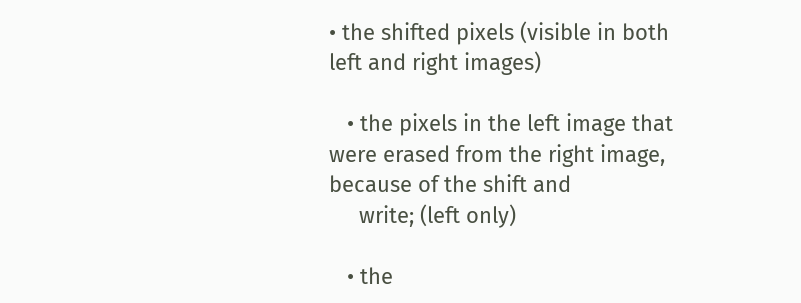• the shifted pixels (visible in both left and right images)

   • the pixels in the left image that were erased from the right image, because of the shift and
     write; (left only)

   • the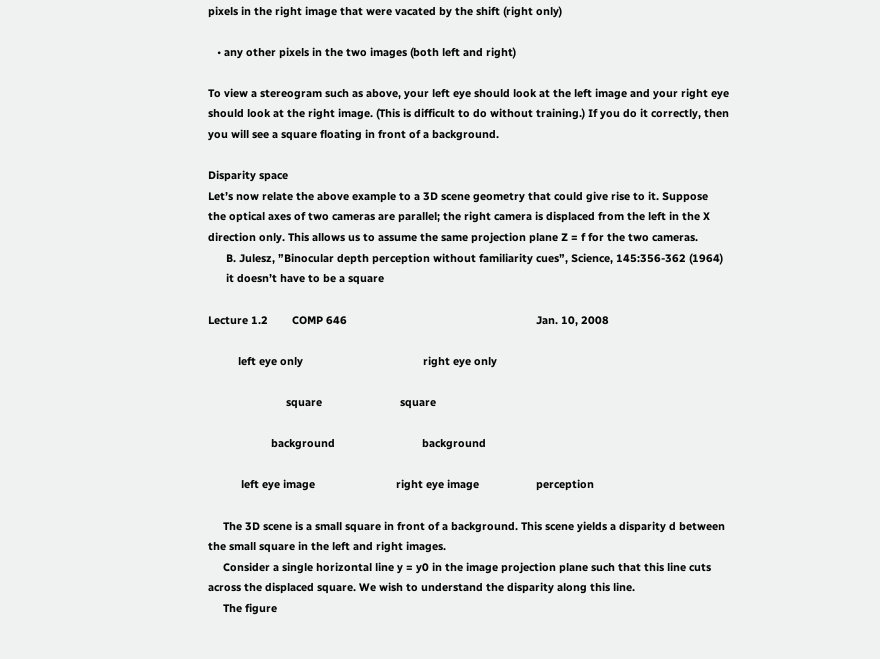pixels in the right image that were vacated by the shift (right only)

   • any other pixels in the two images (both left and right)

To view a stereogram such as above, your left eye should look at the left image and your right eye
should look at the right image. (This is difficult to do without training.) If you do it correctly, then
you will see a square floating in front of a background.

Disparity space
Let’s now relate the above example to a 3D scene geometry that could give rise to it. Suppose
the optical axes of two cameras are parallel; the right camera is displaced from the left in the X
direction only. This allows us to assume the same projection plane Z = f for the two cameras.
      B. Julesz, ”Binocular depth perception without familiarity cues”, Science, 145:356-362 (1964)
      it doesn’t have to be a square

Lecture 1.2        COMP 646                                                               Jan. 10, 2008

          left eye only                                        right eye only

                          square                          square

                     background                             background

           left eye image                           right eye image                   perception

     The 3D scene is a small square in front of a background. This scene yields a disparity d between
the small square in the left and right images.
     Consider a single horizontal line y = y0 in the image projection plane such that this line cuts
across the displaced square. We wish to understand the disparity along this line.
     The figure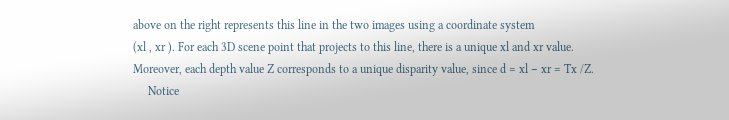above on the right represents this line in the two images using a coordinate system
(xl , xr ). For each 3D scene point that projects to this line, there is a unique xl and xr value.
Moreover, each depth value Z corresponds to a unique disparity value, since d = xl − xr = Tx /Z.
     Notice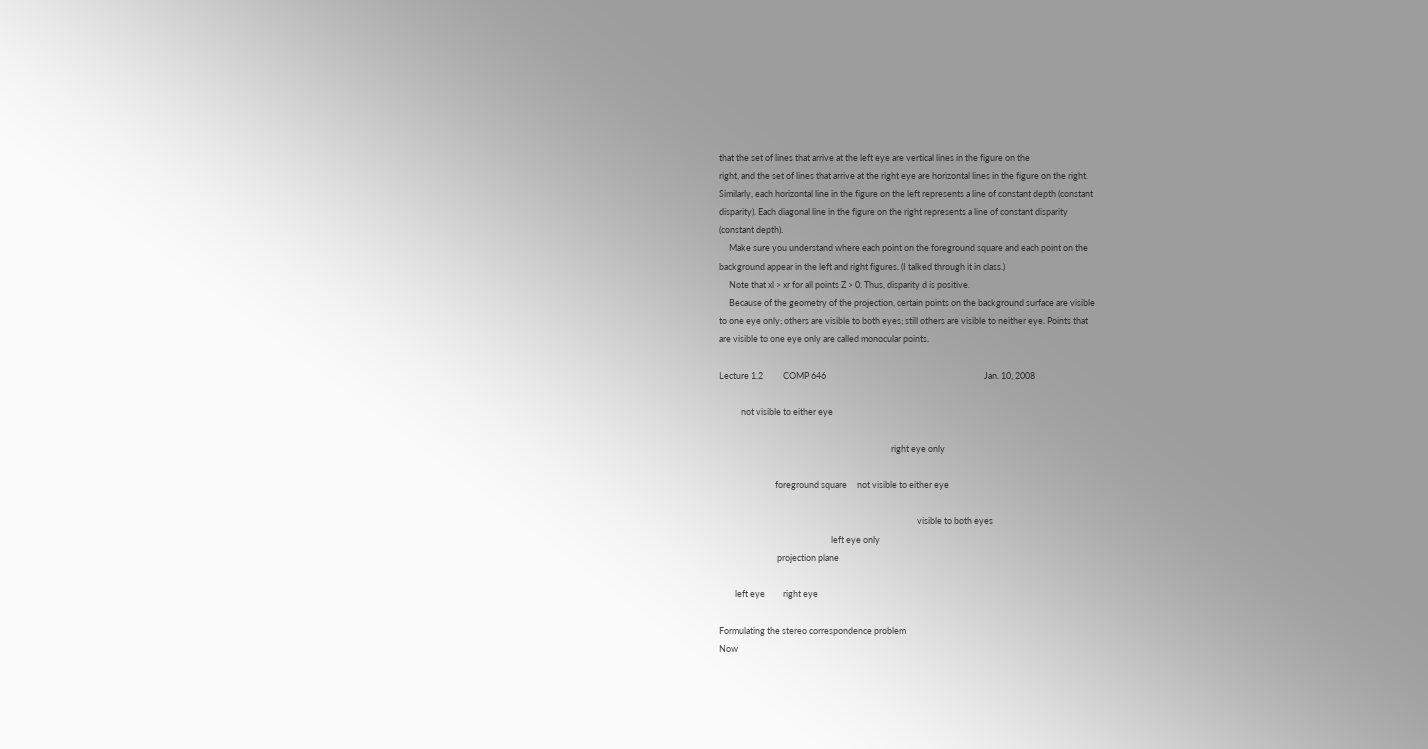that the set of lines that arrive at the left eye are vertical lines in the figure on the
right, and the set of lines that arrive at the right eye are horizontal lines in the figure on the right.
Similarly, each horizontal line in the figure on the left represents a line of constant depth (constant
disparity). Each diagonal line in the figure on the right represents a line of constant disparity
(constant depth).
     Make sure you understand where each point on the foreground square and each point on the
background appear in the left and right figures. (I talked through it in class.)
     Note that xl > xr for all points Z > 0. Thus, disparity d is positive.
     Because of the geometry of the projection, certain points on the background surface are visible
to one eye only; others are visible to both eyes; still others are visible to neither eye. Points that
are visible to one eye only are called monocular points.

Lecture 1.2          COMP 646                                                                               Jan. 10, 2008

           not visible to either eye

                                                                                      right eye only

                            foreground square     not visible to either eye

                                                                                                   visible to both eyes
                                                        left eye only
                             projection plane

        left eye         right eye

Formulating the stereo correspondence problem
Now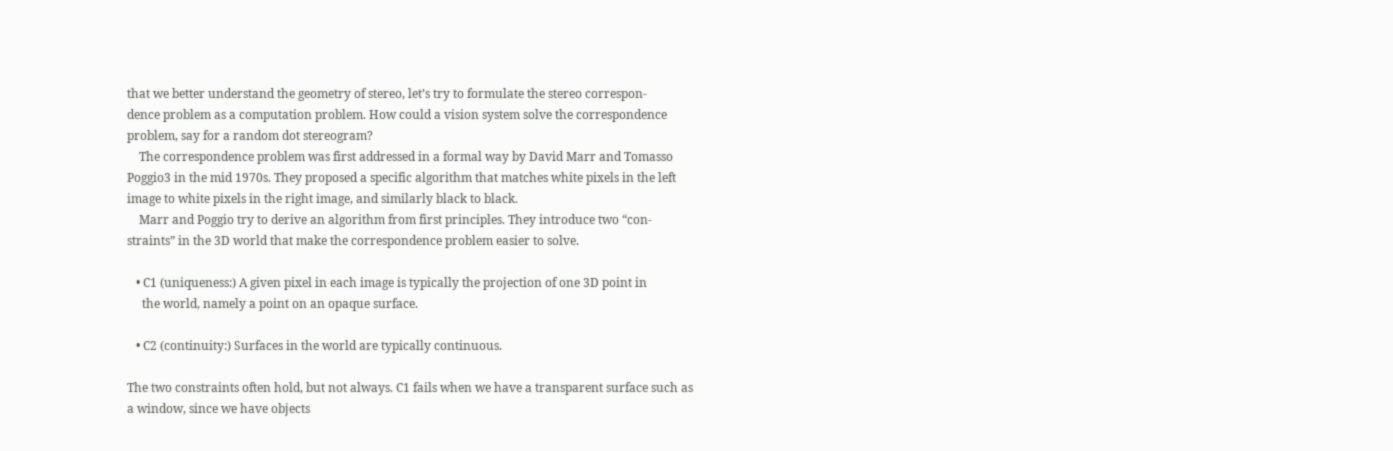that we better understand the geometry of stereo, let’s try to formulate the stereo correspon-
dence problem as a computation problem. How could a vision system solve the correspondence
problem, say for a random dot stereogram?
    The correspondence problem was first addressed in a formal way by David Marr and Tomasso
Poggio3 in the mid 1970s. They proposed a specific algorithm that matches white pixels in the left
image to white pixels in the right image, and similarly black to black.
    Marr and Poggio try to derive an algorithm from first principles. They introduce two “con-
straints” in the 3D world that make the correspondence problem easier to solve.

   • C1 (uniqueness:) A given pixel in each image is typically the projection of one 3D point in
     the world, namely a point on an opaque surface.

   • C2 (continuity:) Surfaces in the world are typically continuous.

The two constraints often hold, but not always. C1 fails when we have a transparent surface such as
a window, since we have objects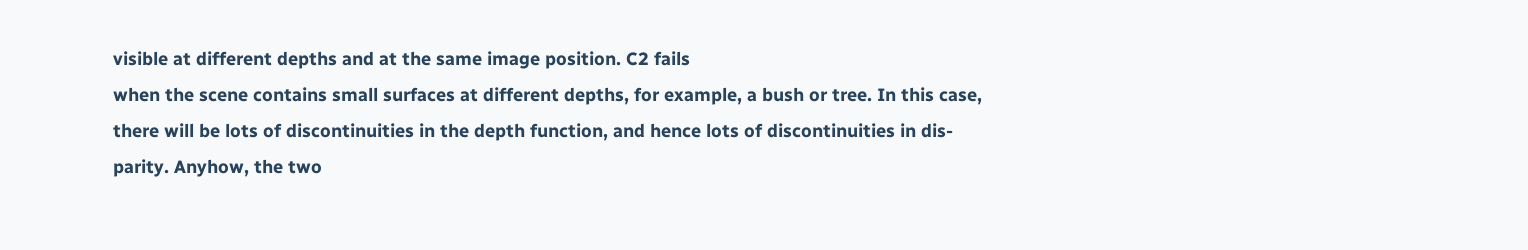visible at different depths and at the same image position. C2 fails
when the scene contains small surfaces at different depths, for example, a bush or tree. In this case,
there will be lots of discontinuities in the depth function, and hence lots of discontinuities in dis-
parity. Anyhow, the two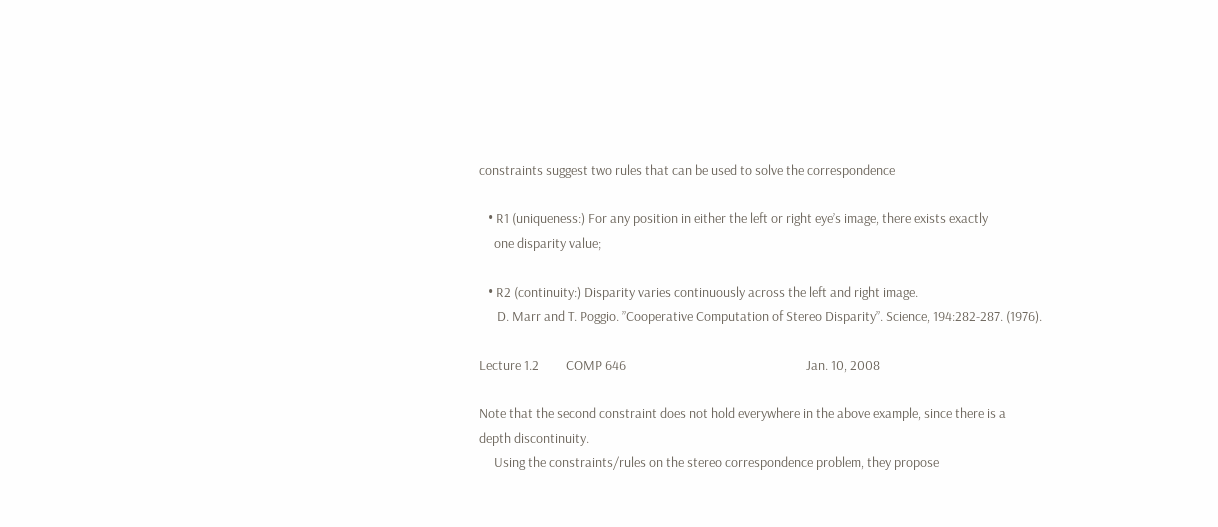constraints suggest two rules that can be used to solve the correspondence

   • R1 (uniqueness:) For any position in either the left or right eye’s image, there exists exactly
     one disparity value;

   • R2 (continuity:) Disparity varies continuously across the left and right image.
      D. Marr and T. Poggio. ”Cooperative Computation of Stereo Disparity”. Science, 194:282-287. (1976).

Lecture 1.2         COMP 646                                                            Jan. 10, 2008

Note that the second constraint does not hold everywhere in the above example, since there is a
depth discontinuity.
     Using the constraints/rules on the stereo correspondence problem, they propose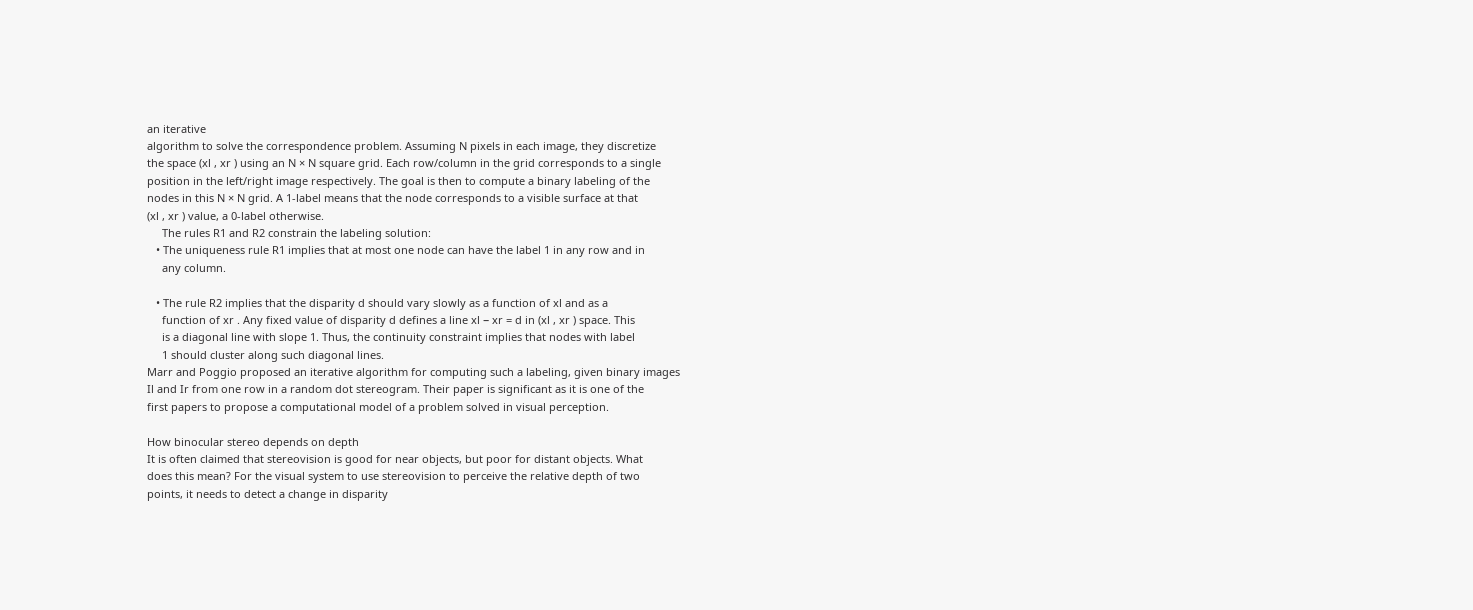an iterative
algorithm to solve the correspondence problem. Assuming N pixels in each image, they discretize
the space (xl , xr ) using an N × N square grid. Each row/column in the grid corresponds to a single
position in the left/right image respectively. The goal is then to compute a binary labeling of the
nodes in this N × N grid. A 1-label means that the node corresponds to a visible surface at that
(xl , xr ) value, a 0-label otherwise.
     The rules R1 and R2 constrain the labeling solution:
   • The uniqueness rule R1 implies that at most one node can have the label 1 in any row and in
     any column.

   • The rule R2 implies that the disparity d should vary slowly as a function of xl and as a
     function of xr . Any fixed value of disparity d defines a line xl − xr = d in (xl , xr ) space. This
     is a diagonal line with slope 1. Thus, the continuity constraint implies that nodes with label
     1 should cluster along such diagonal lines.
Marr and Poggio proposed an iterative algorithm for computing such a labeling, given binary images
Il and Ir from one row in a random dot stereogram. Their paper is significant as it is one of the
first papers to propose a computational model of a problem solved in visual perception.

How binocular stereo depends on depth
It is often claimed that stereovision is good for near objects, but poor for distant objects. What
does this mean? For the visual system to use stereovision to perceive the relative depth of two
points, it needs to detect a change in disparity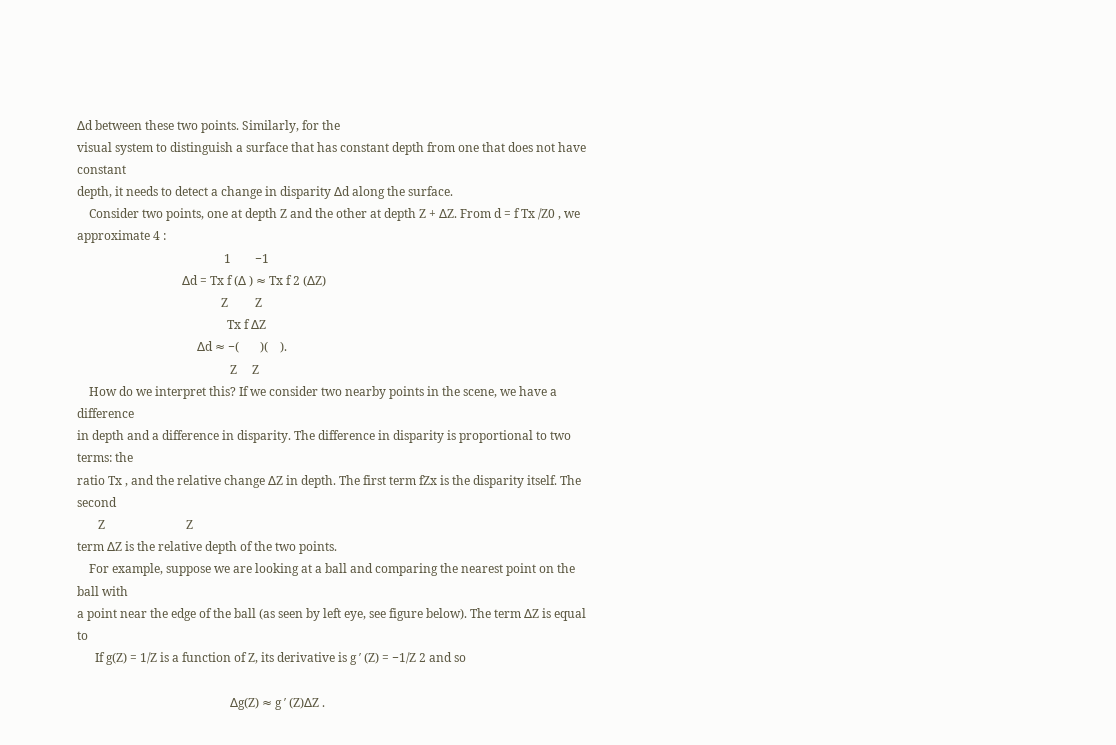∆d between these two points. Similarly, for the
visual system to distinguish a surface that has constant depth from one that does not have constant
depth, it needs to detect a change in disparity ∆d along the surface.
    Consider two points, one at depth Z and the other at depth Z + ∆Z. From d = f Tx /Z0 , we
approximate 4 :
                                                 1        −1
                                   ∆d = Tx f (∆ ) ≈ Tx f 2 (∆Z)
                                                Z         Z
                                                  Tx f ∆Z
                                        ∆d ≈ −(       )(    ).
                                                   Z     Z
    How do we interpret this? If we consider two nearby points in the scene, we have a difference
in depth and a difference in disparity. The difference in disparity is proportional to two terms: the
ratio Tx , and the relative change ∆Z in depth. The first term fZx is the disparity itself. The second
       Z                           Z
term ∆Z is the relative depth of the two points.
    For example, suppose we are looking at a ball and comparing the nearest point on the ball with
a point near the edge of the ball (as seen by left eye, see figure below). The term ∆Z is equal to
      If g(Z) = 1/Z is a function of Z, its derivative is g ′ (Z) = −1/Z 2 and so

                                                   ∆g(Z) ≈ g ′ (Z)∆Z .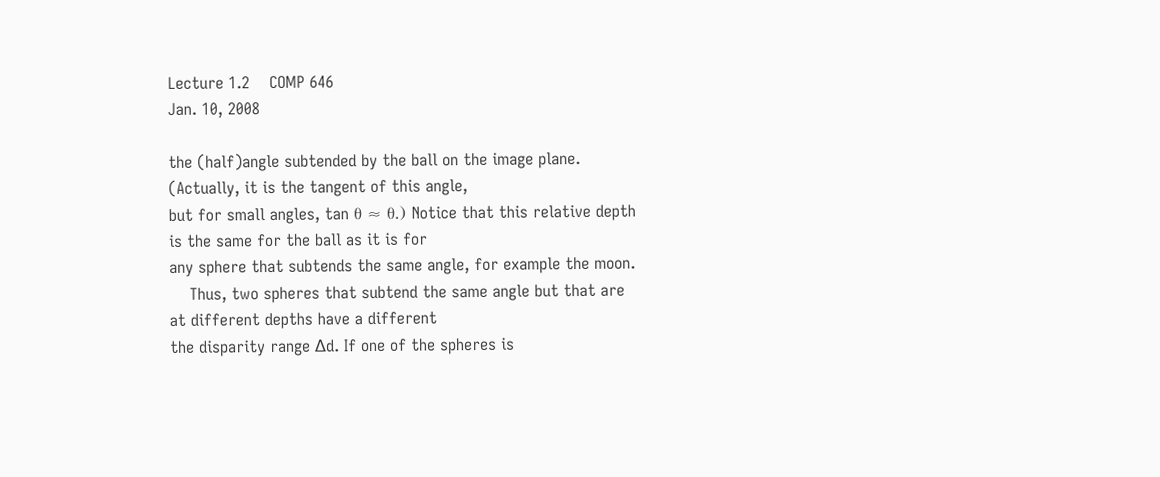Lecture 1.2    COMP 646                                                                 Jan. 10, 2008

the (half)angle subtended by the ball on the image plane. (Actually, it is the tangent of this angle,
but for small angles, tan θ ≈ θ.) Notice that this relative depth is the same for the ball as it is for
any sphere that subtends the same angle, for example the moon.
    Thus, two spheres that subtend the same angle but that are at different depths have a different
the disparity range ∆d. If one of the spheres is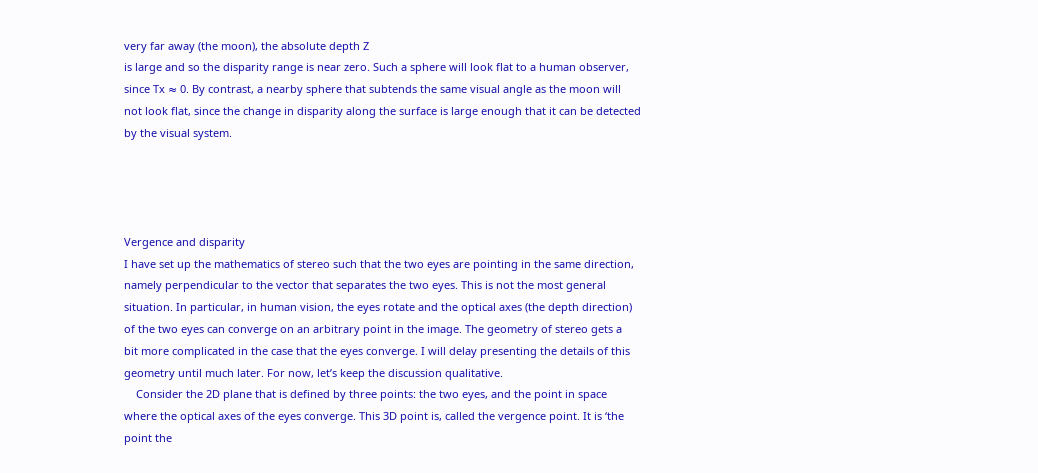very far away (the moon), the absolute depth Z
is large and so the disparity range is near zero. Such a sphere will look flat to a human observer,
since Tx ≈ 0. By contrast, a nearby sphere that subtends the same visual angle as the moon will
not look flat, since the change in disparity along the surface is large enough that it can be detected
by the visual system.




Vergence and disparity
I have set up the mathematics of stereo such that the two eyes are pointing in the same direction,
namely perpendicular to the vector that separates the two eyes. This is not the most general
situation. In particular, in human vision, the eyes rotate and the optical axes (the depth direction)
of the two eyes can converge on an arbitrary point in the image. The geometry of stereo gets a
bit more complicated in the case that the eyes converge. I will delay presenting the details of this
geometry until much later. For now, let’s keep the discussion qualitative.
    Consider the 2D plane that is defined by three points: the two eyes, and the point in space
where the optical axes of the eyes converge. This 3D point is, called the vergence point. It is ‘the
point the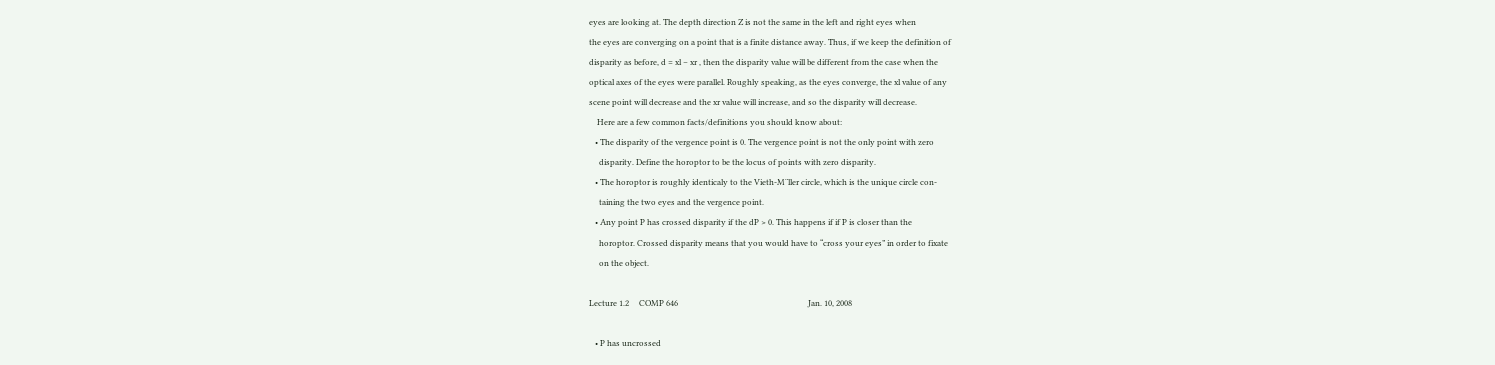eyes are looking at. The depth direction Z is not the same in the left and right eyes when
the eyes are converging on a point that is a finite distance away. Thus, if we keep the definition of
disparity as before, d = xl − xr , then the disparity value will be different from the case when the
optical axes of the eyes were parallel. Roughly speaking, as the eyes converge, the xl value of any
scene point will decrease and the xr value will increase, and so the disparity will decrease.
    Here are a few common facts/definitions you should know about:
   • The disparity of the vergence point is 0. The vergence point is not the only point with zero
     disparity. Define the horoptor to be the locus of points with zero disparity.
   • The horoptor is roughly identicaly to the Vieth-M¨ller circle, which is the unique circle con-
     taining the two eyes and the vergence point.
   • Any point P has crossed disparity if the dP > 0. This happens if if P is closer than the
     horoptor. Crossed disparity means that you would have to “cross your eyes” in order to fixate
     on the object.

Lecture 1.2     COMP 646                                                                 Jan. 10, 2008

   • P has uncrossed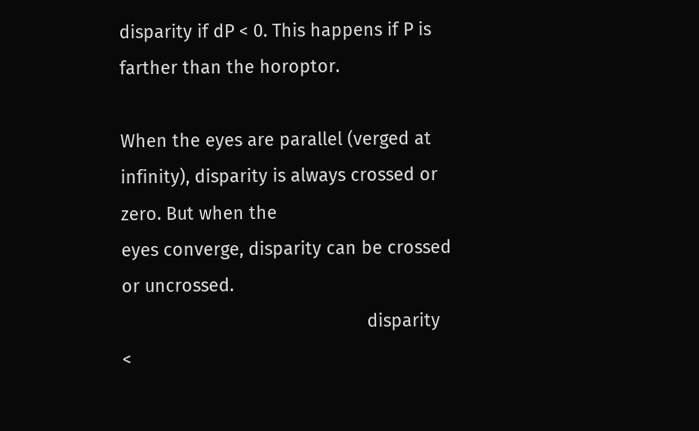disparity if dP < 0. This happens if P is farther than the horoptor.

When the eyes are parallel (verged at infinity), disparity is always crossed or zero. But when the
eyes converge, disparity can be crossed or uncrossed.
                                                 disparity <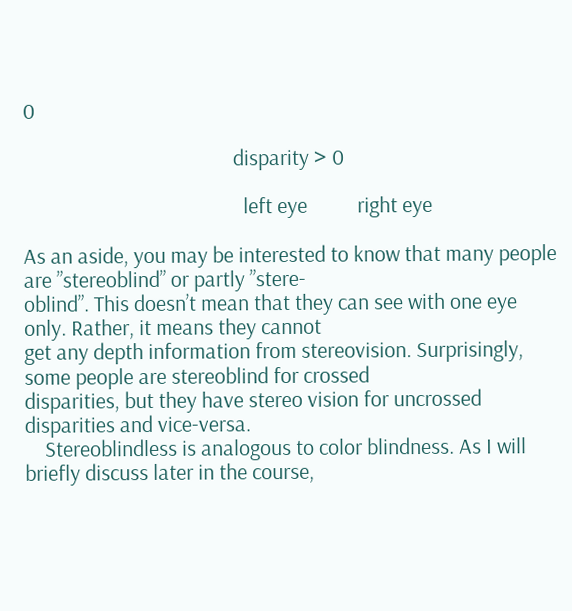0

                                          disparity > 0

                                            left eye          right eye

As an aside, you may be interested to know that many people are ”stereoblind” or partly ”stere-
oblind”. This doesn’t mean that they can see with one eye only. Rather, it means they cannot
get any depth information from stereovision. Surprisingly, some people are stereoblind for crossed
disparities, but they have stereo vision for uncrossed disparities and vice-versa.
    Stereoblindless is analogous to color blindness. As I will briefly discuss later in the course,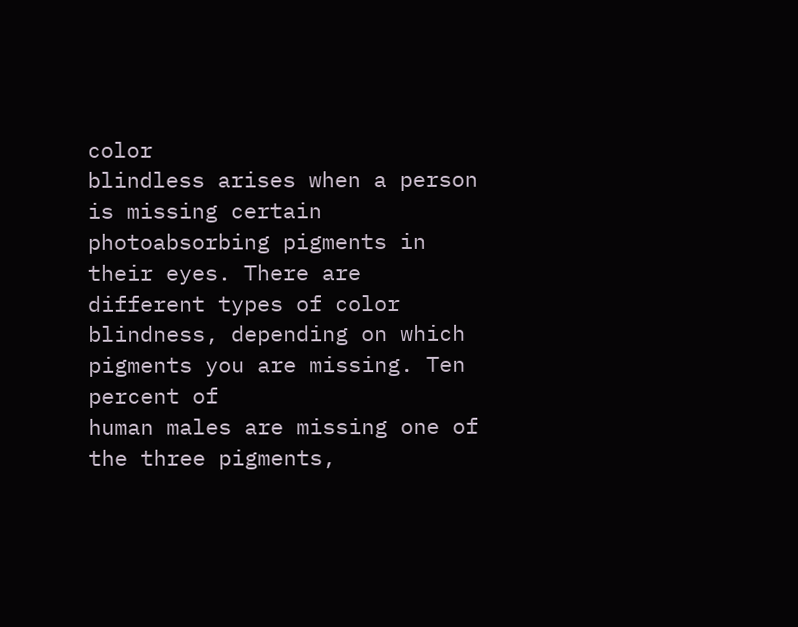color
blindless arises when a person is missing certain photoabsorbing pigments in their eyes. There are
different types of color blindness, depending on which pigments you are missing. Ten percent of
human males are missing one of the three pigments,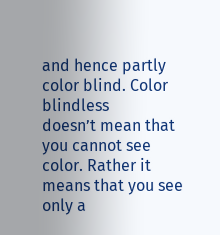and hence partly color blind. Color blindless
doesn’t mean that you cannot see color. Rather it means that you see only a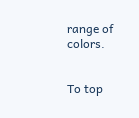range of colors.


To top